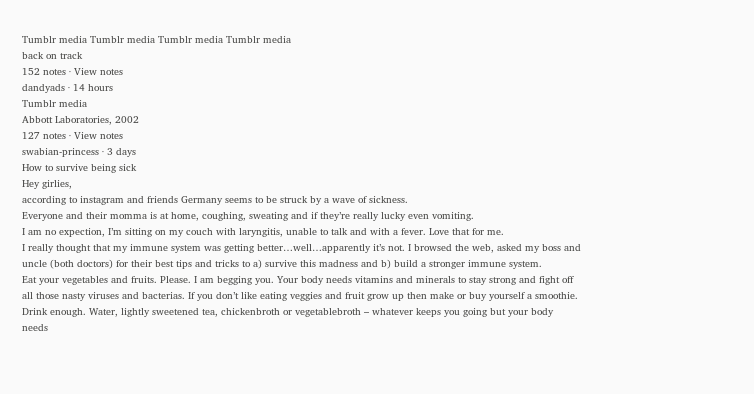Tumblr media Tumblr media Tumblr media Tumblr media
back on track
152 notes · View notes
dandyads · 14 hours
Tumblr media
Abbott Laboratories, 2002
127 notes · View notes
swabian-princess · 3 days
How to survive being sick
Hey girlies,
according to instagram and friends Germany seems to be struck by a wave of sickness.
Everyone and their momma is at home, coughing, sweating and if they’re really lucky even vomiting.
I am no expection, I’m sitting on my couch with laryngitis, unable to talk and with a fever. Love that for me.
I really thought that my immune system was getting better…well…apparently it’s not. I browsed the web, asked my boss and uncle (both doctors) for their best tips and tricks to a) survive this madness and b) build a stronger immune system.
Eat your vegetables and fruits. Please. I am begging you. Your body needs vitamins and minerals to stay strong and fight off all those nasty viruses and bacterias. If you don’t like eating veggies and fruit grow up then make or buy yourself a smoothie.
Drink enough. Water, lightly sweetened tea, chickenbroth or vegetablebroth – whatever keeps you going but your body needs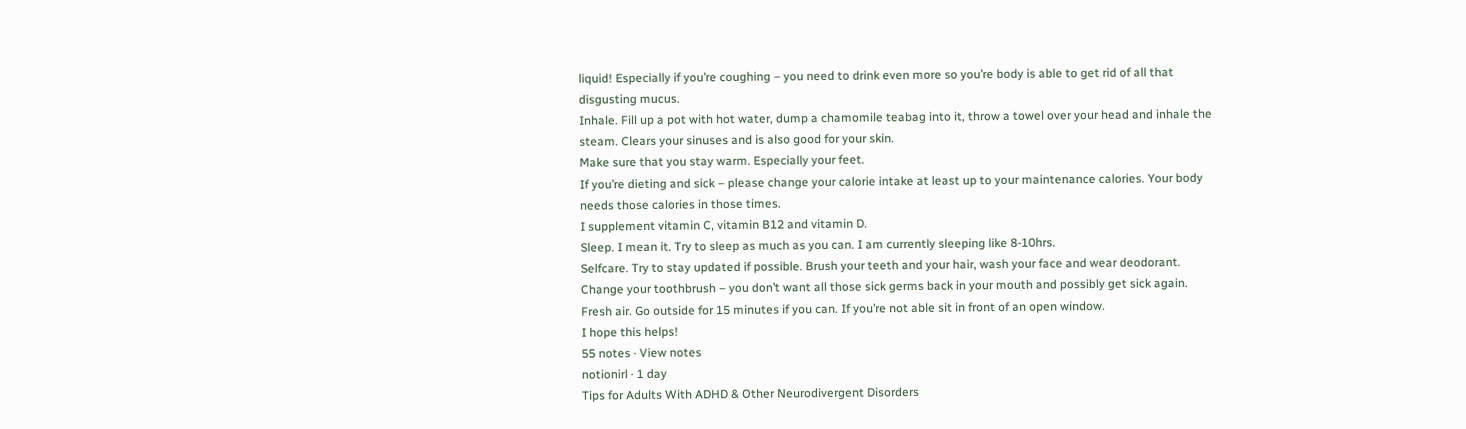liquid! Especially if you’re coughing – you need to drink even more so you’re body is able to get rid of all that disgusting mucus.
Inhale. Fill up a pot with hot water, dump a chamomile teabag into it, throw a towel over your head and inhale the steam. Clears your sinuses and is also good for your skin.
Make sure that you stay warm. Especially your feet.
If you’re dieting and sick – please change your calorie intake at least up to your maintenance calories. Your body needs those calories in those times.
I supplement vitamin C, vitamin B12 and vitamin D.
Sleep. I mean it. Try to sleep as much as you can. I am currently sleeping like 8-10hrs.
Selfcare. Try to stay updated if possible. Brush your teeth and your hair, wash your face and wear deodorant.
Change your toothbrush – you don’t want all those sick germs back in your mouth and possibly get sick again.
Fresh air. Go outside for 15 minutes if you can. If you’re not able sit in front of an open window.
I hope this helps!
55 notes · View notes
notionirl · 1 day
Tips for Adults With ADHD & Other Neurodivergent Disorders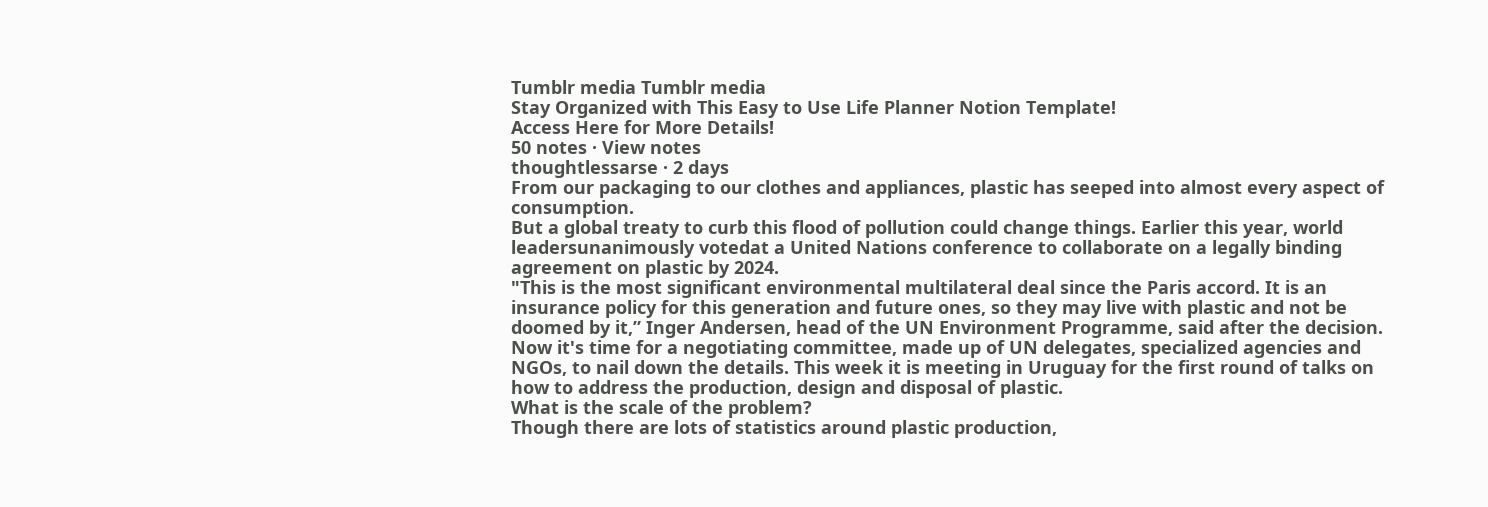Tumblr media Tumblr media
Stay Organized with This Easy to Use Life Planner Notion Template!
Access Here for More Details!
50 notes · View notes
thoughtlessarse · 2 days
From our packaging to our clothes and appliances, plastic has seeped into almost every aspect of consumption.
But a global treaty to curb this flood of pollution could change things. Earlier this year, world leadersunanimously votedat a United Nations conference to collaborate on a legally binding agreement on plastic by 2024.
"This is the most significant environmental multilateral deal since the Paris accord. It is an insurance policy for this generation and future ones, so they may live with plastic and not be doomed by it,” Inger Andersen, head of the UN Environment Programme, said after the decision.
Now it's time for a negotiating committee, made up of UN delegates, specialized agencies and NGOs, to nail down the details. This week it is meeting in Uruguay for the first round of talks on how to address the production, design and disposal of plastic.
What is the scale of the problem?
Though there are lots of statistics around plastic production,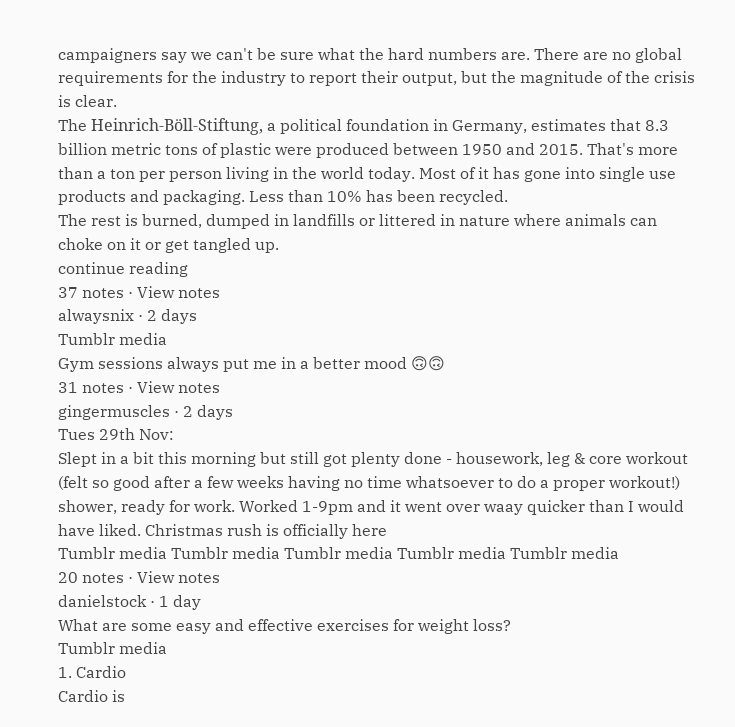campaigners say we can't be sure what the hard numbers are. There are no global requirements for the industry to report their output, but the magnitude of the crisis is clear.
The Heinrich-Böll-Stiftung, a political foundation in Germany, estimates that 8.3 billion metric tons of plastic were produced between 1950 and 2015. That's more than a ton per person living in the world today. Most of it has gone into single use products and packaging. Less than 10% has been recycled.
The rest is burned, dumped in landfills or littered in nature where animals can choke on it or get tangled up.
continue reading
37 notes · View notes
alwaysnix · 2 days
Tumblr media
Gym sessions always put me in a better mood 🙃🙃
31 notes · View notes
gingermuscles · 2 days
Tues 29th Nov:
Slept in a bit this morning but still got plenty done - housework, leg & core workout (felt so good after a few weeks having no time whatsoever to do a proper workout!) shower, ready for work. Worked 1-9pm and it went over waay quicker than I would have liked. Christmas rush is officially here
Tumblr media Tumblr media Tumblr media Tumblr media Tumblr media
20 notes · View notes
danielstock · 1 day
What are some easy and effective exercises for weight loss?
Tumblr media
1. Cardio
Cardio is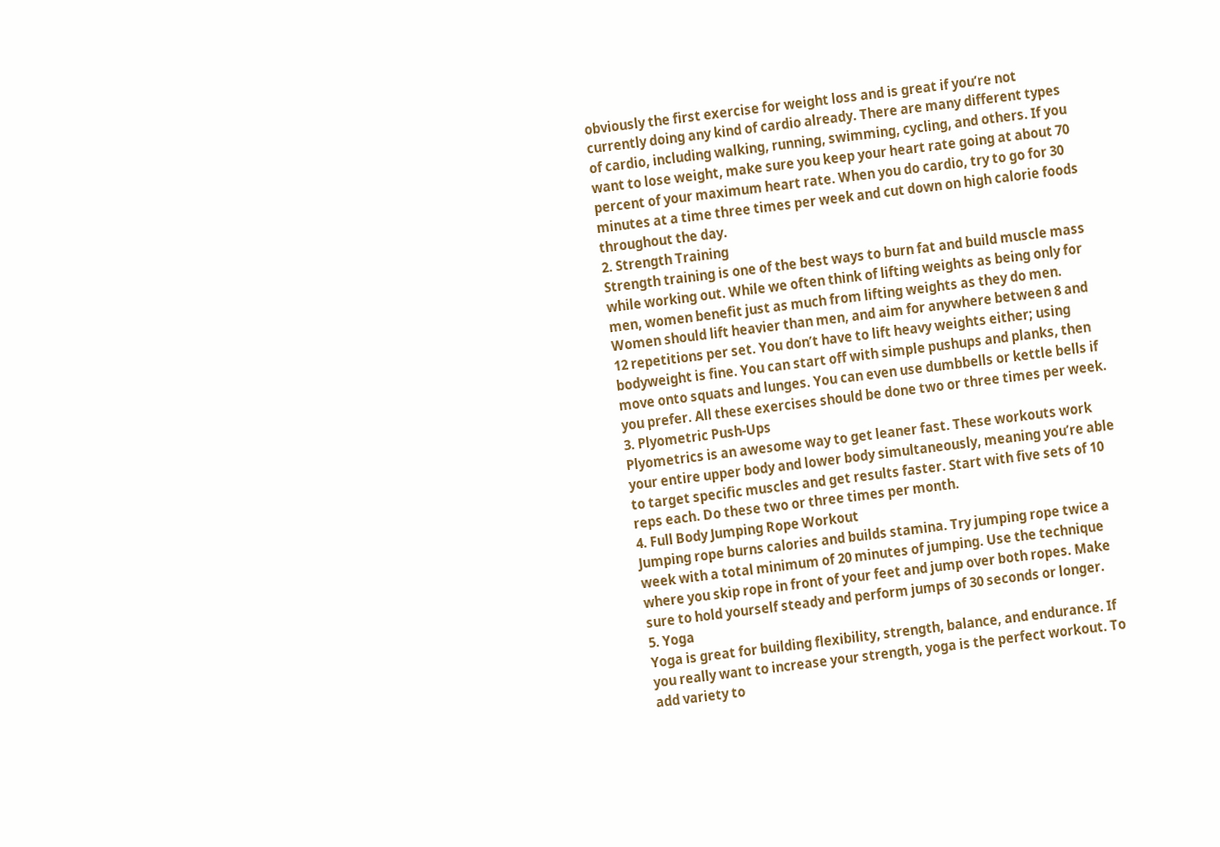obviously the first exercise for weight loss and is great if you’re not currently doing any kind of cardio already. There are many different types of cardio, including walking, running, swimming, cycling, and others. If you want to lose weight, make sure you keep your heart rate going at about 70 percent of your maximum heart rate. When you do cardio, try to go for 30 minutes at a time three times per week and cut down on high calorie foods throughout the day.
2. Strength Training
Strength training is one of the best ways to burn fat and build muscle mass while working out. While we often think of lifting weights as being only for men, women benefit just as much from lifting weights as they do men. Women should lift heavier than men, and aim for anywhere between 8 and 12 repetitions per set. You don’t have to lift heavy weights either; using bodyweight is fine. You can start off with simple pushups and planks, then move onto squats and lunges. You can even use dumbbells or kettle bells if you prefer. All these exercises should be done two or three times per week.
3. Plyometric Push-Ups
Plyometrics is an awesome way to get leaner fast. These workouts work your entire upper body and lower body simultaneously, meaning you’re able to target specific muscles and get results faster. Start with five sets of 10 reps each. Do these two or three times per month.
4. Full Body Jumping Rope Workout
Jumping rope burns calories and builds stamina. Try jumping rope twice a week with a total minimum of 20 minutes of jumping. Use the technique where you skip rope in front of your feet and jump over both ropes. Make sure to hold yourself steady and perform jumps of 30 seconds or longer.
5. Yoga
Yoga is great for building flexibility, strength, balance, and endurance. If you really want to increase your strength, yoga is the perfect workout. To add variety to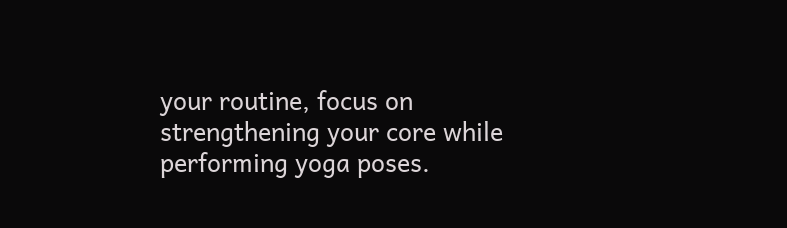your routine, focus on strengthening your core while performing yoga poses.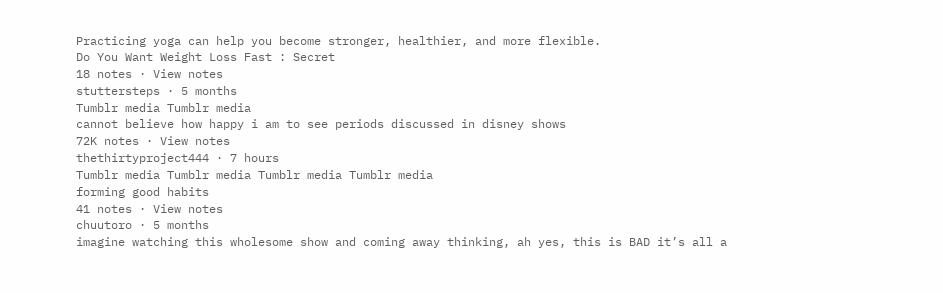Practicing yoga can help you become stronger, healthier, and more flexible.
Do You Want Weight Loss Fast : Secret
18 notes · View notes
stuttersteps · 5 months
Tumblr media Tumblr media
cannot believe how happy i am to see periods discussed in disney shows
72K notes · View notes
thethirtyproject444 · 7 hours
Tumblr media Tumblr media Tumblr media Tumblr media
forming good habits
41 notes · View notes
chuutoro · 5 months
imagine watching this wholesome show and coming away thinking, ah yes, this is BAD it’s all a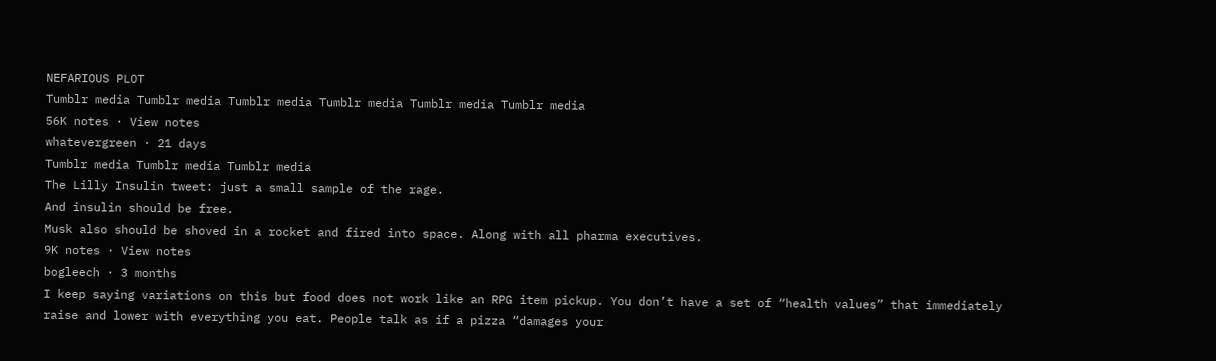NEFARIOUS PLOT
Tumblr media Tumblr media Tumblr media Tumblr media Tumblr media Tumblr media
56K notes · View notes
whatevergreen · 21 days
Tumblr media Tumblr media Tumblr media
The Lilly Insulin tweet: just a small sample of the rage.
And insulin should be free.
Musk also should be shoved in a rocket and fired into space. Along with all pharma executives.
9K notes · View notes
bogleech · 3 months
I keep saying variations on this but food does not work like an RPG item pickup. You don’t have a set of “health values” that immediately raise and lower with everything you eat. People talk as if a pizza “damages your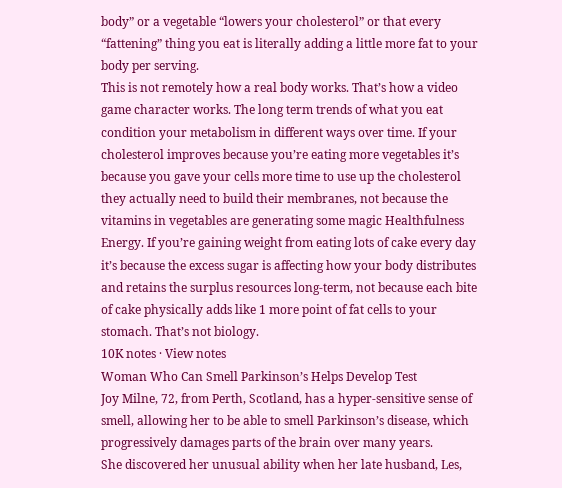body” or a vegetable “lowers your cholesterol” or that every “fattening” thing you eat is literally adding a little more fat to your body per serving.
This is not remotely how a real body works. That’s how a video game character works. The long term trends of what you eat condition your metabolism in different ways over time. If your cholesterol improves because you’re eating more vegetables it’s because you gave your cells more time to use up the cholesterol they actually need to build their membranes, not because the vitamins in vegetables are generating some magic Healthfulness Energy. If you’re gaining weight from eating lots of cake every day it’s because the excess sugar is affecting how your body distributes and retains the surplus resources long-term, not because each bite of cake physically adds like 1 more point of fat cells to your stomach. That’s not biology.
10K notes · View notes
Woman Who Can Smell Parkinson’s Helps Develop Test
Joy Milne, 72, from Perth, Scotland, has a hyper-sensitive sense of smell, allowing her to be able to smell Parkinson’s disease, which progressively damages parts of the brain over many years.
She discovered her unusual ability when her late husband, Les,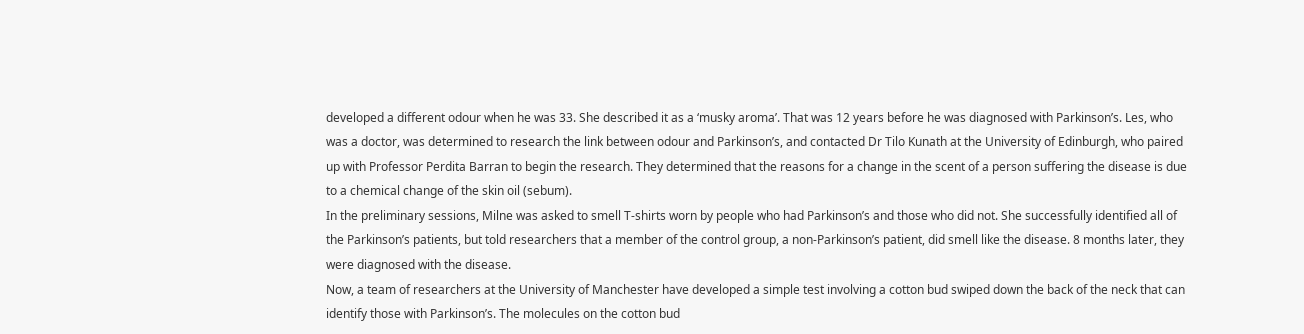developed a different odour when he was 33. She described it as a ‘musky aroma’. That was 12 years before he was diagnosed with Parkinson’s. Les, who was a doctor, was determined to research the link between odour and Parkinson’s, and contacted Dr Tilo Kunath at the University of Edinburgh, who paired up with Professor Perdita Barran to begin the research. They determined that the reasons for a change in the scent of a person suffering the disease is due to a chemical change of the skin oil (sebum).
In the preliminary sessions, Milne was asked to smell T-shirts worn by people who had Parkinson’s and those who did not. She successfully identified all of the Parkinson’s patients, but told researchers that a member of the control group, a non-Parkinson’s patient, did smell like the disease. 8 months later, they were diagnosed with the disease.
Now, a team of researchers at the University of Manchester have developed a simple test involving a cotton bud swiped down the back of the neck that can identify those with Parkinson’s. The molecules on the cotton bud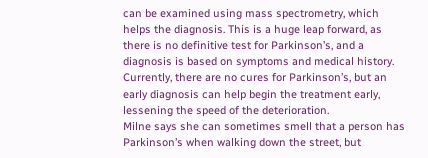can be examined using mass spectrometry, which helps the diagnosis. This is a huge leap forward, as there is no definitive test for Parkinson’s, and a diagnosis is based on symptoms and medical history. Currently, there are no cures for Parkinson’s, but an early diagnosis can help begin the treatment early, lessening the speed of the deterioration.
Milne says she can sometimes smell that a person has Parkinson’s when walking down the street, but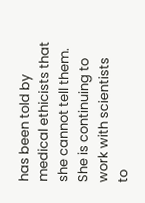has been told by medical ethicists that she cannot tell them. She is continuing to work with scientists to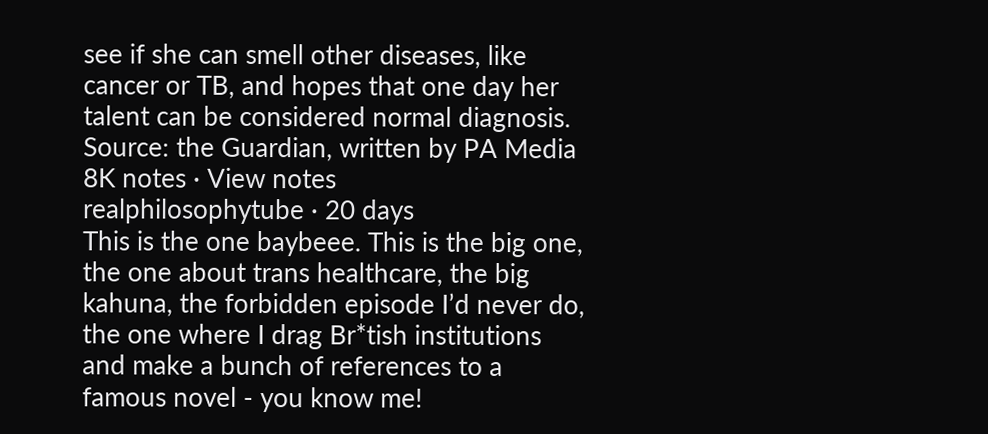see if she can smell other diseases, like cancer or TB, and hopes that one day her talent can be considered normal diagnosis.
Source: the Guardian, written by PA Media
8K notes · View notes
realphilosophytube · 20 days
This is the one baybeee. This is the big one, the one about trans healthcare, the big kahuna, the forbidden episode I’d never do, the one where I drag Br*tish institutions and make a bunch of references to a famous novel - you know me!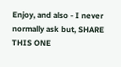Enjoy, and also - I never normally ask but, SHARE THIS ONE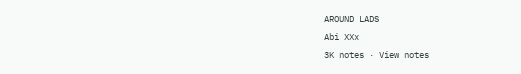AROUND LADS
Abi XXx
3K notes · View notes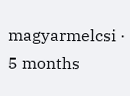magyarmelcsi · 5 months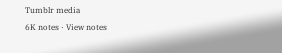Tumblr media
6K notes · View notes